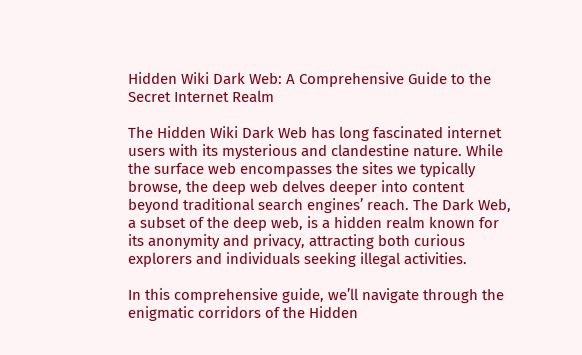Hidden Wiki Dark Web: A Comprehensive Guide to the Secret Internet Realm

The Hidden Wiki Dark Web has long fascinated internet users with its mysterious and clandestine nature. While the surface web encompasses the sites we typically browse, the deep web delves deeper into content beyond traditional search engines’ reach. The Dark Web, a subset of the deep web, is a hidden realm known for its anonymity and privacy, attracting both curious explorers and individuals seeking illegal activities.

In this comprehensive guide, we’ll navigate through the enigmatic corridors of the Hidden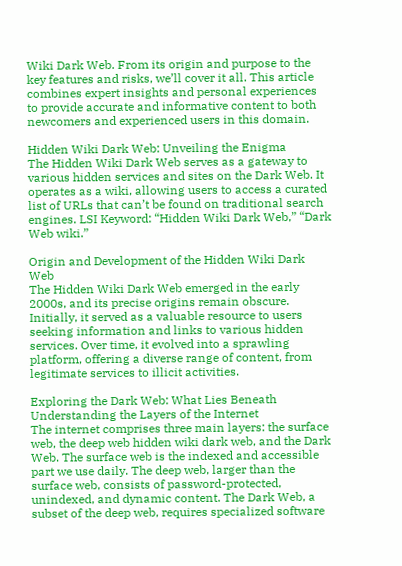Wiki Dark Web. From its origin and purpose to the key features and risks, we’ll cover it all. This article combines expert insights and personal experiences to provide accurate and informative content to both newcomers and experienced users in this domain.

Hidden Wiki Dark Web: Unveiling the Enigma
The Hidden Wiki Dark Web serves as a gateway to various hidden services and sites on the Dark Web. It operates as a wiki, allowing users to access a curated list of URLs that can’t be found on traditional search engines. LSI Keyword: “Hidden Wiki Dark Web,” “Dark Web wiki.”

Origin and Development of the Hidden Wiki Dark Web
The Hidden Wiki Dark Web emerged in the early 2000s, and its precise origins remain obscure. Initially, it served as a valuable resource to users seeking information and links to various hidden services. Over time, it evolved into a sprawling platform, offering a diverse range of content, from legitimate services to illicit activities.

Exploring the Dark Web: What Lies Beneath
Understanding the Layers of the Internet
The internet comprises three main layers: the surface web, the deep web hidden wiki dark web, and the Dark Web. The surface web is the indexed and accessible part we use daily. The deep web, larger than the surface web, consists of password-protected, unindexed, and dynamic content. The Dark Web, a subset of the deep web, requires specialized software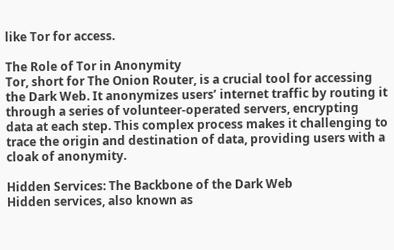like Tor for access.

The Role of Tor in Anonymity
Tor, short for The Onion Router, is a crucial tool for accessing the Dark Web. It anonymizes users’ internet traffic by routing it through a series of volunteer-operated servers, encrypting data at each step. This complex process makes it challenging to trace the origin and destination of data, providing users with a cloak of anonymity.

Hidden Services: The Backbone of the Dark Web
Hidden services, also known as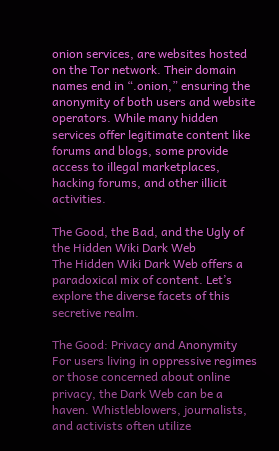onion services, are websites hosted on the Tor network. Their domain names end in “.onion,” ensuring the anonymity of both users and website operators. While many hidden services offer legitimate content like forums and blogs, some provide access to illegal marketplaces, hacking forums, and other illicit activities.

The Good, the Bad, and the Ugly of the Hidden Wiki Dark Web
The Hidden Wiki Dark Web offers a paradoxical mix of content. Let’s explore the diverse facets of this secretive realm.

The Good: Privacy and Anonymity
For users living in oppressive regimes or those concerned about online privacy, the Dark Web can be a haven. Whistleblowers, journalists, and activists often utilize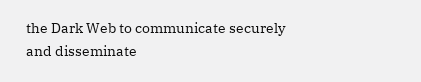the Dark Web to communicate securely and disseminate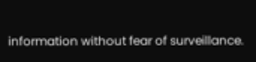information without fear of surveillance.